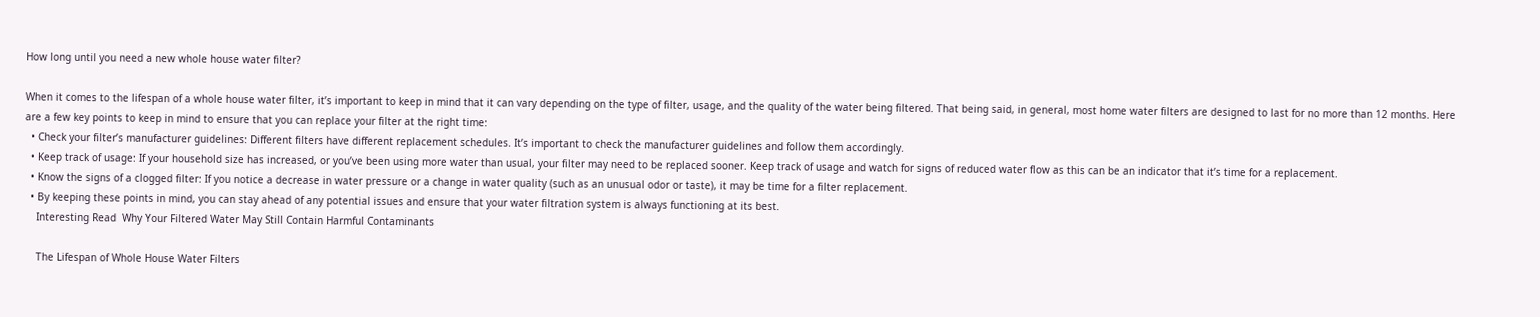How long until you need a new whole house water filter?

When it comes to the lifespan of a whole house water filter, it’s important to keep in mind that it can vary depending on the type of filter, usage, and the quality of the water being filtered. That being said, in general, most home water filters are designed to last for no more than 12 months. Here are a few key points to keep in mind to ensure that you can replace your filter at the right time:
  • Check your filter’s manufacturer guidelines: Different filters have different replacement schedules. It’s important to check the manufacturer guidelines and follow them accordingly.
  • Keep track of usage: If your household size has increased, or you’ve been using more water than usual, your filter may need to be replaced sooner. Keep track of usage and watch for signs of reduced water flow as this can be an indicator that it’s time for a replacement.
  • Know the signs of a clogged filter: If you notice a decrease in water pressure or a change in water quality (such as an unusual odor or taste), it may be time for a filter replacement.
  • By keeping these points in mind, you can stay ahead of any potential issues and ensure that your water filtration system is always functioning at its best.
    Interesting Read  Why Your Filtered Water May Still Contain Harmful Contaminants

    The Lifespan of Whole House Water Filters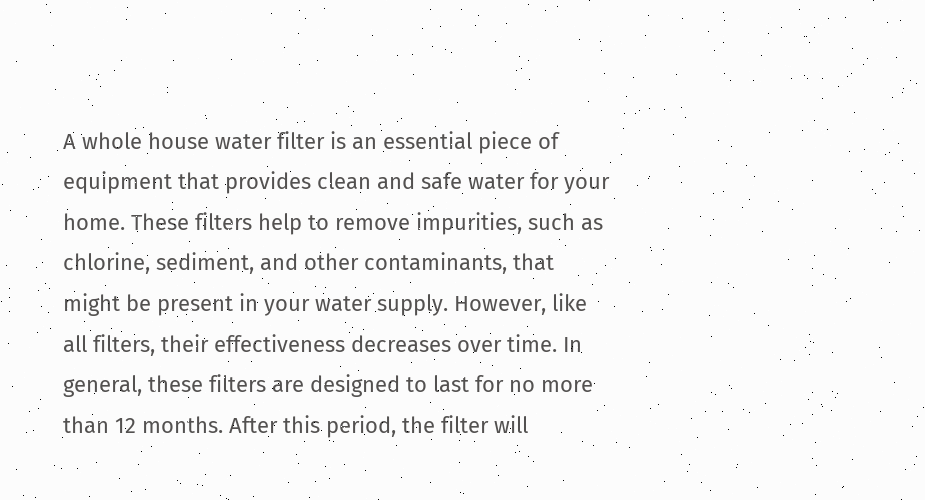A whole house water filter is an essential piece of equipment that provides clean and safe water for your home. These filters help to remove impurities, such as chlorine, sediment, and other contaminants, that might be present in your water supply. However, like all filters, their effectiveness decreases over time. In general, these filters are designed to last for no more than 12 months. After this period, the filter will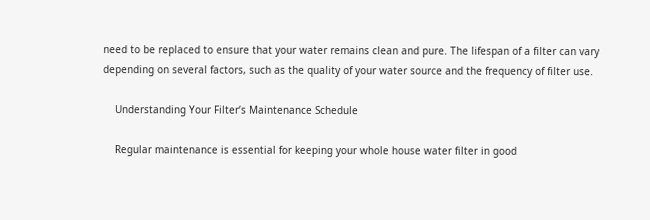need to be replaced to ensure that your water remains clean and pure. The lifespan of a filter can vary depending on several factors, such as the quality of your water source and the frequency of filter use.

    Understanding Your Filter’s Maintenance Schedule

    Regular maintenance is essential for keeping your whole house water filter in good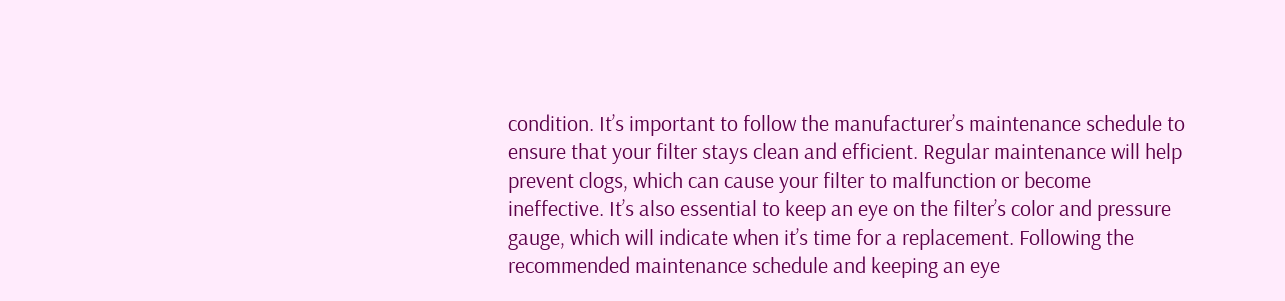condition. It’s important to follow the manufacturer’s maintenance schedule to ensure that your filter stays clean and efficient. Regular maintenance will help prevent clogs, which can cause your filter to malfunction or become ineffective. It’s also essential to keep an eye on the filter’s color and pressure gauge, which will indicate when it’s time for a replacement. Following the recommended maintenance schedule and keeping an eye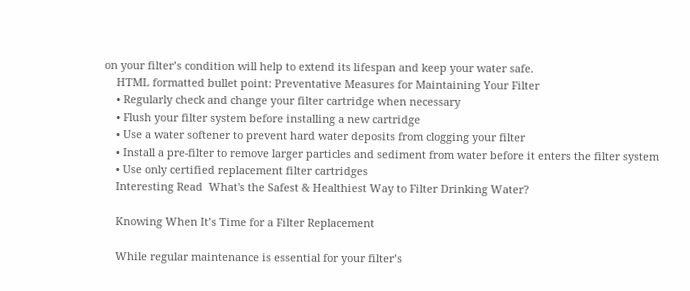on your filter’s condition will help to extend its lifespan and keep your water safe.
    HTML formatted bullet point: Preventative Measures for Maintaining Your Filter
    • Regularly check and change your filter cartridge when necessary
    • Flush your filter system before installing a new cartridge
    • Use a water softener to prevent hard water deposits from clogging your filter
    • Install a pre-filter to remove larger particles and sediment from water before it enters the filter system
    • Use only certified replacement filter cartridges
    Interesting Read  What's the Safest & Healthiest Way to Filter Drinking Water?

    Knowing When It’s Time for a Filter Replacement

    While regular maintenance is essential for your filter’s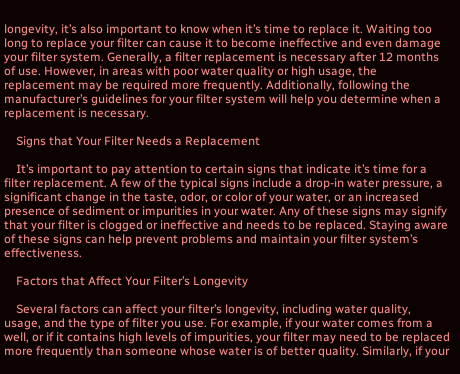longevity, it’s also important to know when it’s time to replace it. Waiting too long to replace your filter can cause it to become ineffective and even damage your filter system. Generally, a filter replacement is necessary after 12 months of use. However, in areas with poor water quality or high usage, the replacement may be required more frequently. Additionally, following the manufacturer’s guidelines for your filter system will help you determine when a replacement is necessary.

    Signs that Your Filter Needs a Replacement

    It’s important to pay attention to certain signs that indicate it’s time for a filter replacement. A few of the typical signs include a drop-in water pressure, a significant change in the taste, odor, or color of your water, or an increased presence of sediment or impurities in your water. Any of these signs may signify that your filter is clogged or ineffective and needs to be replaced. Staying aware of these signs can help prevent problems and maintain your filter system’s effectiveness.

    Factors that Affect Your Filter’s Longevity

    Several factors can affect your filter’s longevity, including water quality, usage, and the type of filter you use. For example, if your water comes from a well, or if it contains high levels of impurities, your filter may need to be replaced more frequently than someone whose water is of better quality. Similarly, if your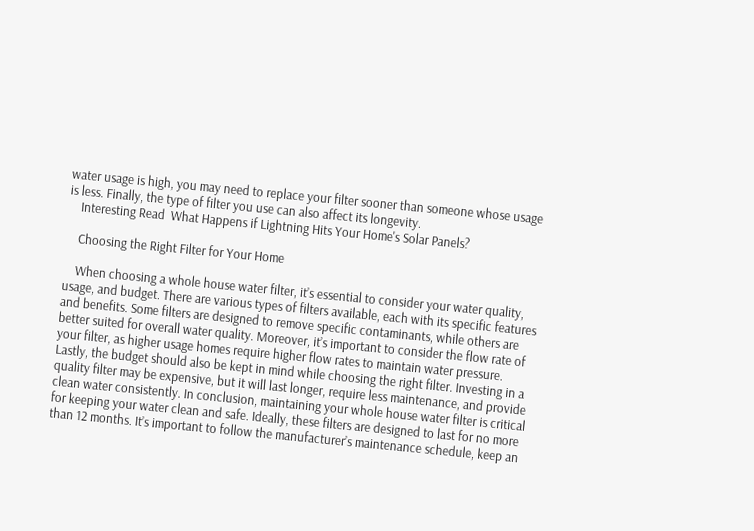water usage is high, you may need to replace your filter sooner than someone whose usage is less. Finally, the type of filter you use can also affect its longevity.
    Interesting Read  What Happens if Lightning Hits Your Home's Solar Panels?

    Choosing the Right Filter for Your Home

    When choosing a whole house water filter, it’s essential to consider your water quality, usage, and budget. There are various types of filters available, each with its specific features and benefits. Some filters are designed to remove specific contaminants, while others are better suited for overall water quality. Moreover, it’s important to consider the flow rate of your filter, as higher usage homes require higher flow rates to maintain water pressure. Lastly, the budget should also be kept in mind while choosing the right filter. Investing in a quality filter may be expensive, but it will last longer, require less maintenance, and provide clean water consistently. In conclusion, maintaining your whole house water filter is critical for keeping your water clean and safe. Ideally, these filters are designed to last for no more than 12 months. It’s important to follow the manufacturer’s maintenance schedule, keep an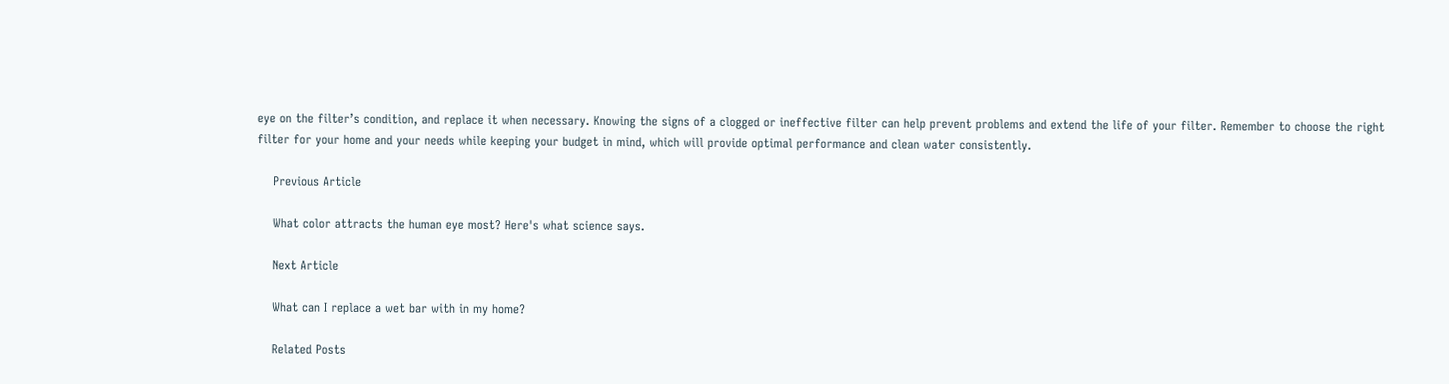eye on the filter’s condition, and replace it when necessary. Knowing the signs of a clogged or ineffective filter can help prevent problems and extend the life of your filter. Remember to choose the right filter for your home and your needs while keeping your budget in mind, which will provide optimal performance and clean water consistently.

    Previous Article

    What color attracts the human eye most? Here's what science says.

    Next Article

    What can I replace a wet bar with in my home?

    Related Posts